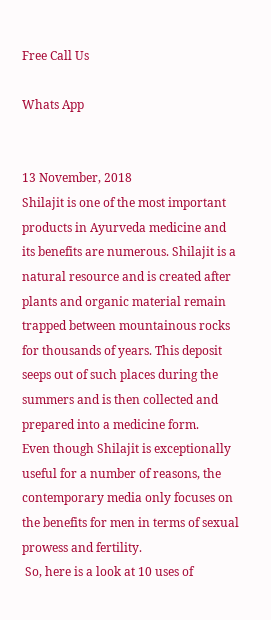Free Call Us

Whats App


13 November, 2018
Shilajit is one of the most important products in Ayurveda medicine and its benefits are numerous. Shilajit is a natural resource and is created after plants and organic material remain trapped between mountainous rocks for thousands of years. This deposit seeps out of such places during the summers and is then collected and prepared into a medicine form.
Even though Shilajit is exceptionally useful for a number of reasons, the contemporary media only focuses on the benefits for men in terms of sexual prowess and fertility.
 So, here is a look at 10 uses of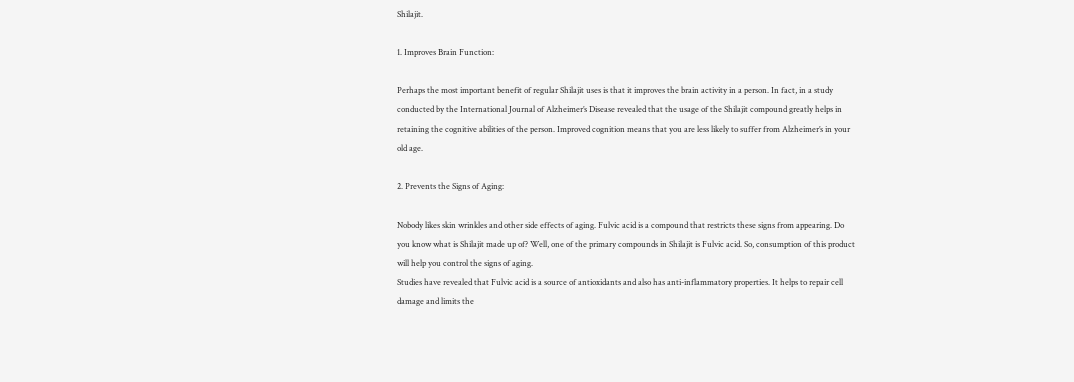Shilajit.

1. Improves Brain Function:

Perhaps the most important benefit of regular Shilajit uses is that it improves the brain activity in a person. In fact, in a study conducted by the International Journal of Alzheimer’s Disease revealed that the usage of the Shilajit compound greatly helps in retaining the cognitive abilities of the person. Improved cognition means that you are less likely to suffer from Alzheimer’s in your old age.

2. Prevents the Signs of Aging:

Nobody likes skin wrinkles and other side effects of aging. Fulvic acid is a compound that restricts these signs from appearing. Do you know what is Shilajit made up of? Well, one of the primary compounds in Shilajit is Fulvic acid. So, consumption of this product will help you control the signs of aging.
Studies have revealed that Fulvic acid is a source of antioxidants and also has anti-inflammatory properties. It helps to repair cell damage and limits the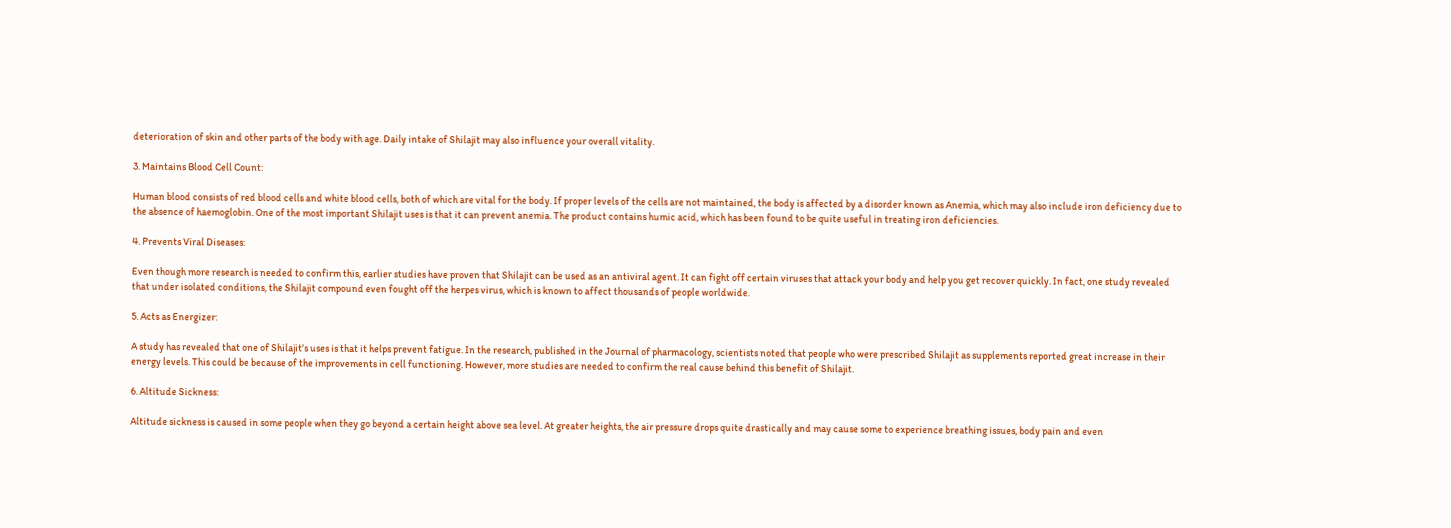deterioration of skin and other parts of the body with age. Daily intake of Shilajit may also influence your overall vitality.

3. Maintains Blood Cell Count:

Human blood consists of red blood cells and white blood cells, both of which are vital for the body. If proper levels of the cells are not maintained, the body is affected by a disorder known as Anemia, which may also include iron deficiency due to the absence of haemoglobin. One of the most important Shilajit uses is that it can prevent anemia. The product contains humic acid, which has been found to be quite useful in treating iron deficiencies.

4. Prevents Viral Diseases:

Even though more research is needed to confirm this, earlier studies have proven that Shilajit can be used as an antiviral agent. It can fight off certain viruses that attack your body and help you get recover quickly. In fact, one study revealed that under isolated conditions, the Shilajit compound even fought off the herpes virus, which is known to affect thousands of people worldwide.

5. Acts as Energizer:

A study has revealed that one of Shilajit’s uses is that it helps prevent fatigue. In the research, published in the Journal of pharmacology, scientists noted that people who were prescribed Shilajit as supplements reported great increase in their energy levels. This could be because of the improvements in cell functioning. However, more studies are needed to confirm the real cause behind this benefit of Shilajit.

6. Altitude Sickness:

Altitude sickness is caused in some people when they go beyond a certain height above sea level. At greater heights, the air pressure drops quite drastically and may cause some to experience breathing issues, body pain and even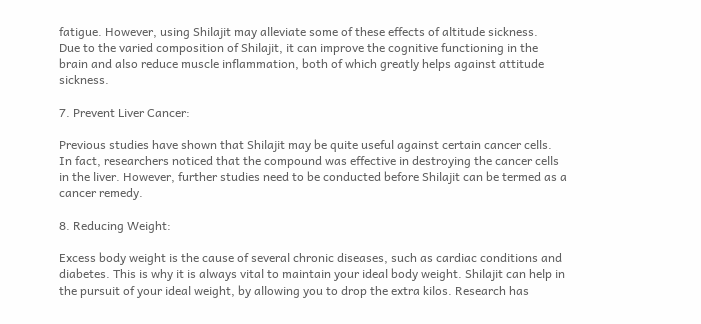fatigue. However, using Shilajit may alleviate some of these effects of altitude sickness.
Due to the varied composition of Shilajit, it can improve the cognitive functioning in the brain and also reduce muscle inflammation, both of which greatly helps against attitude sickness.

7. Prevent Liver Cancer:

Previous studies have shown that Shilajit may be quite useful against certain cancer cells. In fact, researchers noticed that the compound was effective in destroying the cancer cells in the liver. However, further studies need to be conducted before Shilajit can be termed as a cancer remedy.

8. Reducing Weight:

Excess body weight is the cause of several chronic diseases, such as cardiac conditions and diabetes. This is why it is always vital to maintain your ideal body weight. Shilajit can help in the pursuit of your ideal weight, by allowing you to drop the extra kilos. Research has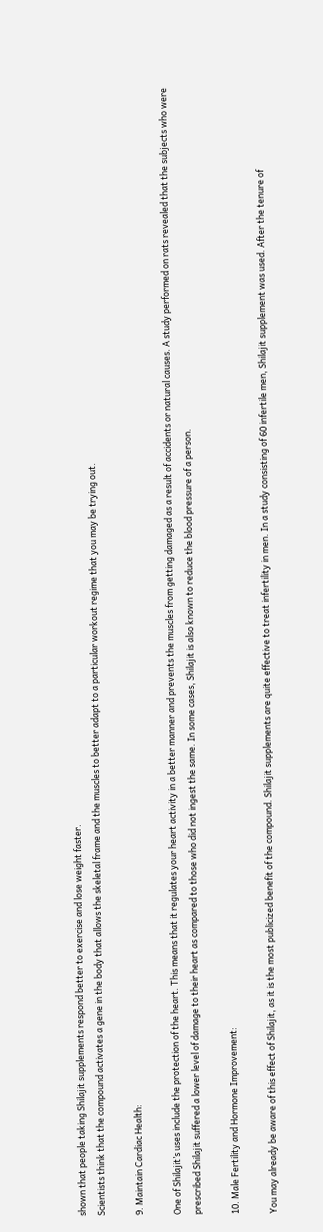shown that people taking Shilajit supplements respond better to exercise and lose weight faster.
Scientists think that the compound activates a gene in the body that allows the skeletal frame and the muscles to better adapt to a particular workout regime that you may be trying out.

9. Maintain Cardiac Health:

One of Shilajit’s uses include the protection of the heart. This means that it regulates your heart activity in a better manner and prevents the muscles from getting damaged as a result of accidents or natural causes. A study performed on rats revealed that the subjects who were prescribed Shilajit suffered a lower level of damage to their heart as compared to those who did not ingest the same. In some cases, Shilajit is also known to reduce the blood pressure of a person.

10. Male Fertility and Hormone Improvement:

You may already be aware of this effect of Shilajit, as it is the most publicized benefit of the compound. Shilajit supplements are quite effective to treat infertility in men. In a study consisting of 60 infertile men, Shilajit supplement was used. After the tenure of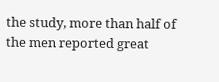the study, more than half of the men reported great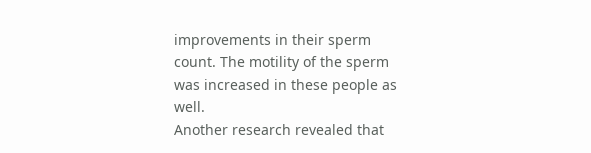improvements in their sperm count. The motility of the sperm was increased in these people as well.
Another research revealed that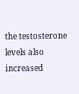the testosterone levels also increased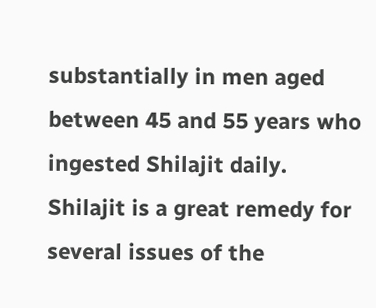substantially in men aged between 45 and 55 years who ingested Shilajit daily.
Shilajit is a great remedy for several issues of the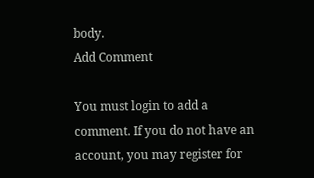body.
Add Comment

You must login to add a comment. If you do not have an account, you may register for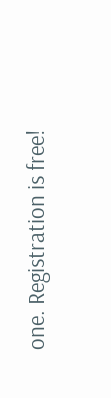one. Registration is free!